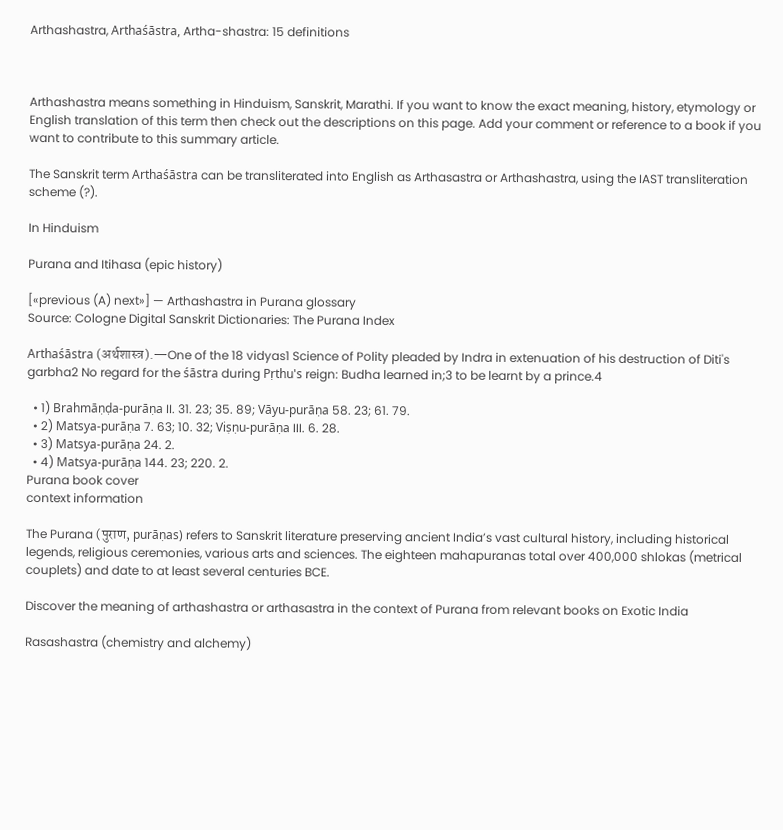Arthashastra, Arthaśāstra, Artha-shastra: 15 definitions



Arthashastra means something in Hinduism, Sanskrit, Marathi. If you want to know the exact meaning, history, etymology or English translation of this term then check out the descriptions on this page. Add your comment or reference to a book if you want to contribute to this summary article.

The Sanskrit term Arthaśāstra can be transliterated into English as Arthasastra or Arthashastra, using the IAST transliteration scheme (?).

In Hinduism

Purana and Itihasa (epic history)

[«previous (A) next»] — Arthashastra in Purana glossary
Source: Cologne Digital Sanskrit Dictionaries: The Purana Index

Arthaśāstra (अर्थशास्त्र).—One of the 18 vidyas1 Science of Polity pleaded by Indra in extenuation of his destruction of Diti's garbha2 No regard for the śāstra during Pṛthu's reign: Budha learned in;3 to be learnt by a prince.4

  • 1) Brahmāṇḍa-purāṇa II. 31. 23; 35. 89; Vāyu-purāṇa 58. 23; 61. 79.
  • 2) Matsya-purāṇa 7. 63; 10. 32; Viṣṇu-purāṇa III. 6. 28.
  • 3) Matsya-purāṇa 24. 2.
  • 4) Matsya-purāṇa 144. 23; 220. 2.
Purana book cover
context information

The Purana (पुराण, purāṇas) refers to Sanskrit literature preserving ancient India’s vast cultural history, including historical legends, religious ceremonies, various arts and sciences. The eighteen mahapuranas total over 400,000 shlokas (metrical couplets) and date to at least several centuries BCE.

Discover the meaning of arthashastra or arthasastra in the context of Purana from relevant books on Exotic India

Rasashastra (chemistry and alchemy)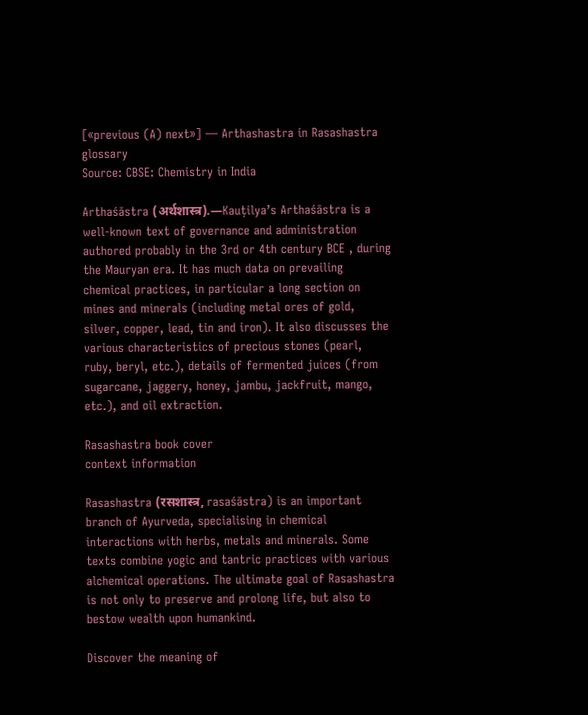[«previous (A) next»] — Arthashastra in Rasashastra glossary
Source: CBSE: Chemistry in India

Arthaśāstra (अर्थशास्त्र).—Kauṭilya’s Arthaśāstra is a well-known text of governance and administration authored probably in the 3rd or 4th century BCE , during the Mauryan era. It has much data on prevailing chemical practices, in particular a long section on mines and minerals (including metal ores of gold, silver, copper, lead, tin and iron). It also discusses the various characteristics of precious stones (pearl, ruby, beryl, etc.), details of fermented juices (from sugarcane, jaggery, honey, jambu, jackfruit, mango, etc.), and oil extraction.

Rasashastra book cover
context information

Rasashastra (रसशास्त्र, rasaśāstra) is an important branch of Ayurveda, specialising in chemical interactions with herbs, metals and minerals. Some texts combine yogic and tantric practices with various alchemical operations. The ultimate goal of Rasashastra is not only to preserve and prolong life, but also to bestow wealth upon humankind.

Discover the meaning of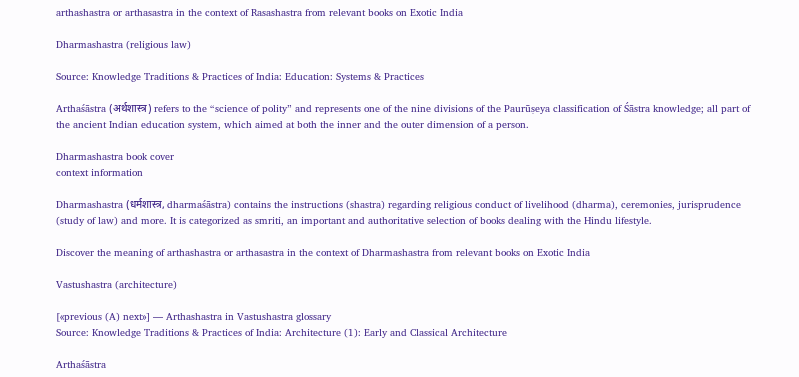arthashastra or arthasastra in the context of Rasashastra from relevant books on Exotic India

Dharmashastra (religious law)

Source: Knowledge Traditions & Practices of India: Education: Systems & Practices

Arthaśāstra (अर्थशास्त्र) refers to the “science of polity” and represents one of the nine divisions of the Paurūṣeya classification of Śāstra knowledge; all part of the ancient Indian education system, which aimed at both the inner and the outer dimension of a person.

Dharmashastra book cover
context information

Dharmashastra (धर्मशास्त्र, dharmaśāstra) contains the instructions (shastra) regarding religious conduct of livelihood (dharma), ceremonies, jurisprudence (study of law) and more. It is categorized as smriti, an important and authoritative selection of books dealing with the Hindu lifestyle.

Discover the meaning of arthashastra or arthasastra in the context of Dharmashastra from relevant books on Exotic India

Vastushastra (architecture)

[«previous (A) next»] — Arthashastra in Vastushastra glossary
Source: Knowledge Traditions & Practices of India: Architecture (1): Early and Classical Architecture

Arthaśāstra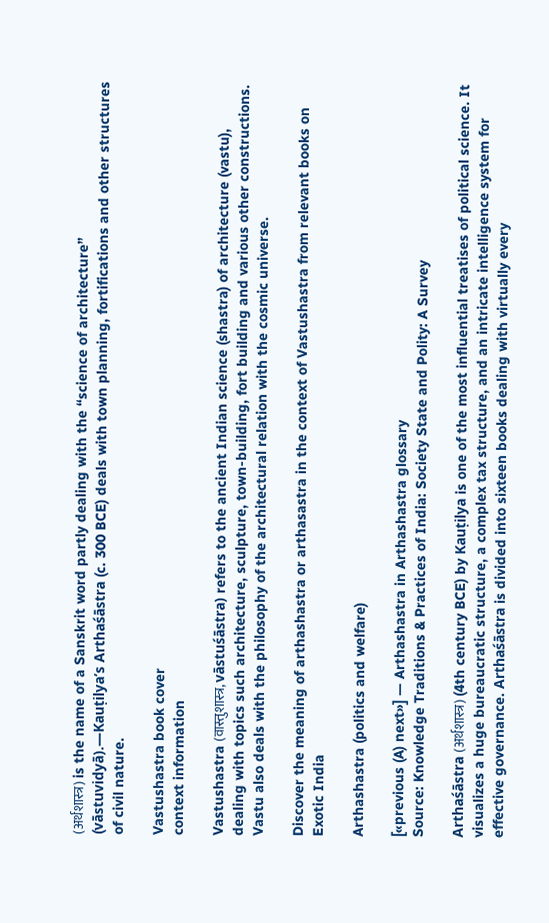(अर्थशास्त्र) is the name of a Sanskrit word partly dealing with the “science of architecture” (vāstuvidyā).—Kauṭilya’s Arthaśāstra (c. 300 BCE) deals with town planning, fortifications and other structures of civil nature.

Vastushastra book cover
context information

Vastushastra (वास्तुशास्त्र, vāstuśāstra) refers to the ancient Indian science (shastra) of architecture (vastu), dealing with topics such architecture, sculpture, town-building, fort building and various other constructions. Vastu also deals with the philosophy of the architectural relation with the cosmic universe.

Discover the meaning of arthashastra or arthasastra in the context of Vastushastra from relevant books on Exotic India

Arthashastra (politics and welfare)

[«previous (A) next»] — Arthashastra in Arthashastra glossary
Source: Knowledge Traditions & Practices of India: Society State and Polity: A Survey

Arthaśāstra (अर्थशास्त्र) (4th century BCE) by Kauṭilya is one of the most influential treatises of political science. It visualizes a huge bureaucratic structure, a complex tax structure, and an intricate intelligence system for effective governance. Arthaśāstra is divided into sixteen books dealing with virtually every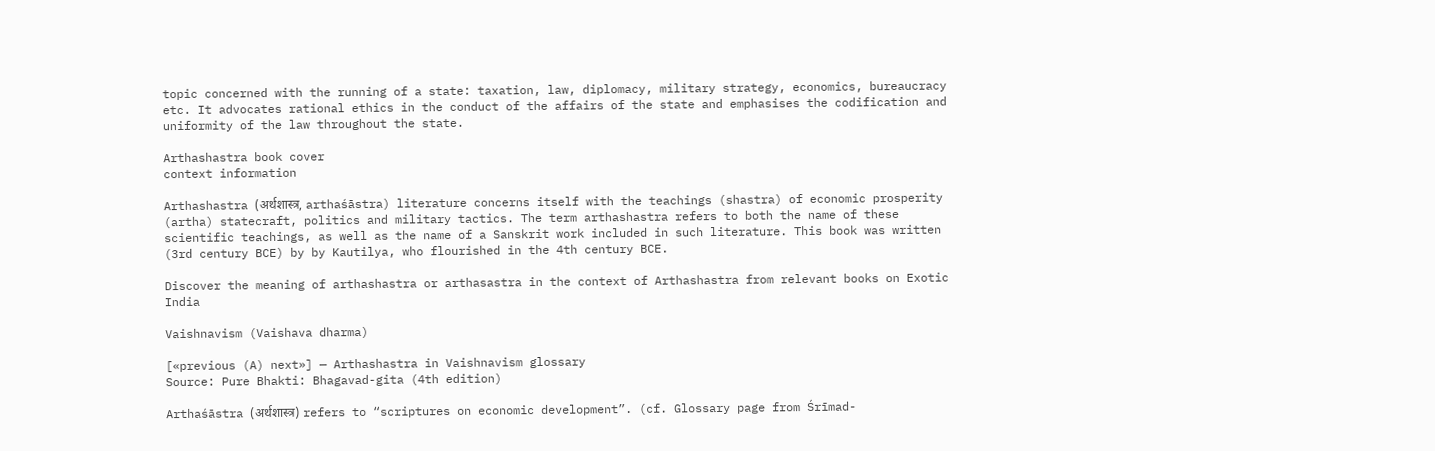topic concerned with the running of a state: taxation, law, diplomacy, military strategy, economics, bureaucracy etc. It advocates rational ethics in the conduct of the affairs of the state and emphasises the codification and uniformity of the law throughout the state.

Arthashastra book cover
context information

Arthashastra (अर्थशास्त्र, arthaśāstra) literature concerns itself with the teachings (shastra) of economic prosperity (artha) statecraft, politics and military tactics. The term arthashastra refers to both the name of these scientific teachings, as well as the name of a Sanskrit work included in such literature. This book was written (3rd century BCE) by by Kautilya, who flourished in the 4th century BCE.

Discover the meaning of arthashastra or arthasastra in the context of Arthashastra from relevant books on Exotic India

Vaishnavism (Vaishava dharma)

[«previous (A) next»] — Arthashastra in Vaishnavism glossary
Source: Pure Bhakti: Bhagavad-gita (4th edition)

Arthaśāstra (अर्थशास्त्र) refers to “scriptures on economic development”. (cf. Glossary page from Śrīmad-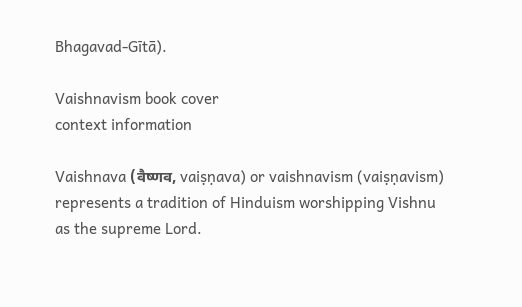Bhagavad-Gītā).

Vaishnavism book cover
context information

Vaishnava (वैष्णव, vaiṣṇava) or vaishnavism (vaiṣṇavism) represents a tradition of Hinduism worshipping Vishnu as the supreme Lord.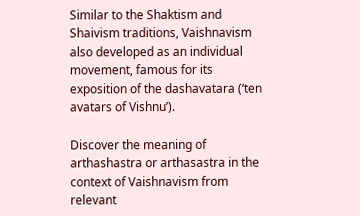Similar to the Shaktism and Shaivism traditions, Vaishnavism also developed as an individual movement, famous for its exposition of the dashavatara (‘ten avatars of Vishnu’).

Discover the meaning of arthashastra or arthasastra in the context of Vaishnavism from relevant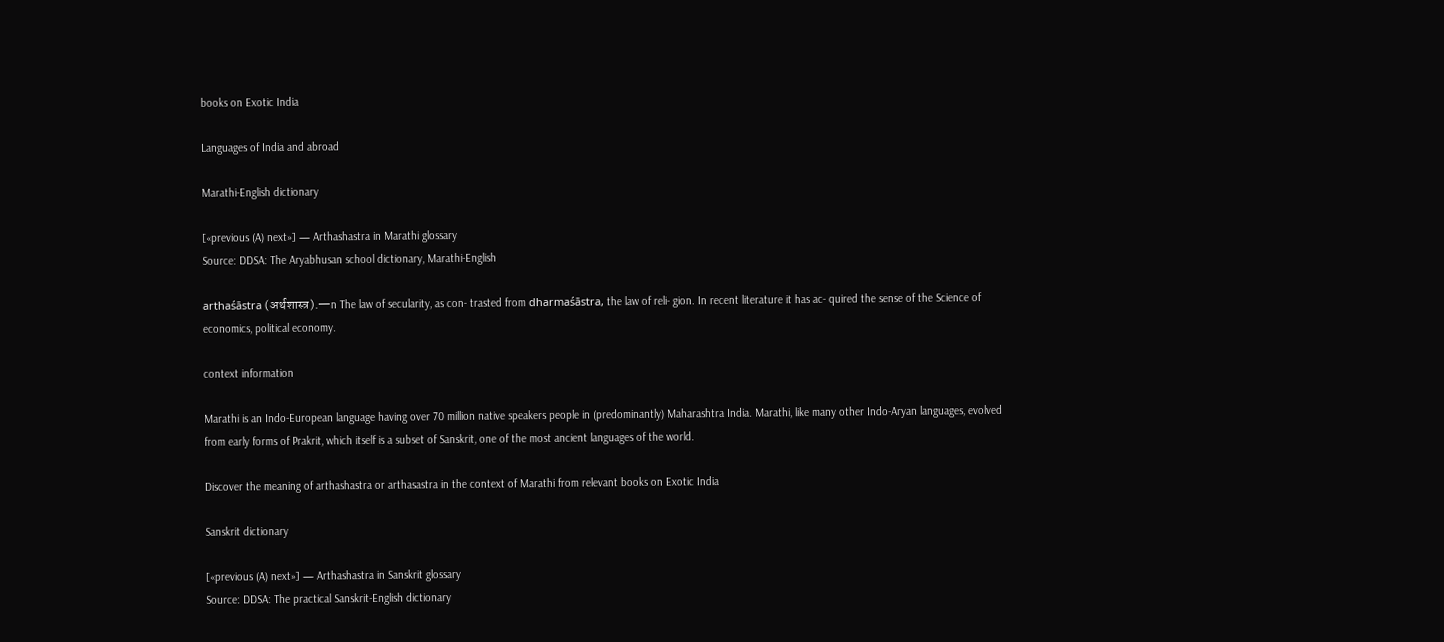books on Exotic India

Languages of India and abroad

Marathi-English dictionary

[«previous (A) next»] — Arthashastra in Marathi glossary
Source: DDSA: The Aryabhusan school dictionary, Marathi-English

arthaśāstra (अर्थशास्त्र).—n The law of secularity, as con- trasted from dharmaśāstra, the law of reli- gion. In recent literature it has ac- quired the sense of the Science of economics, political economy.

context information

Marathi is an Indo-European language having over 70 million native speakers people in (predominantly) Maharashtra India. Marathi, like many other Indo-Aryan languages, evolved from early forms of Prakrit, which itself is a subset of Sanskrit, one of the most ancient languages of the world.

Discover the meaning of arthashastra or arthasastra in the context of Marathi from relevant books on Exotic India

Sanskrit dictionary

[«previous (A) next»] — Arthashastra in Sanskrit glossary
Source: DDSA: The practical Sanskrit-English dictionary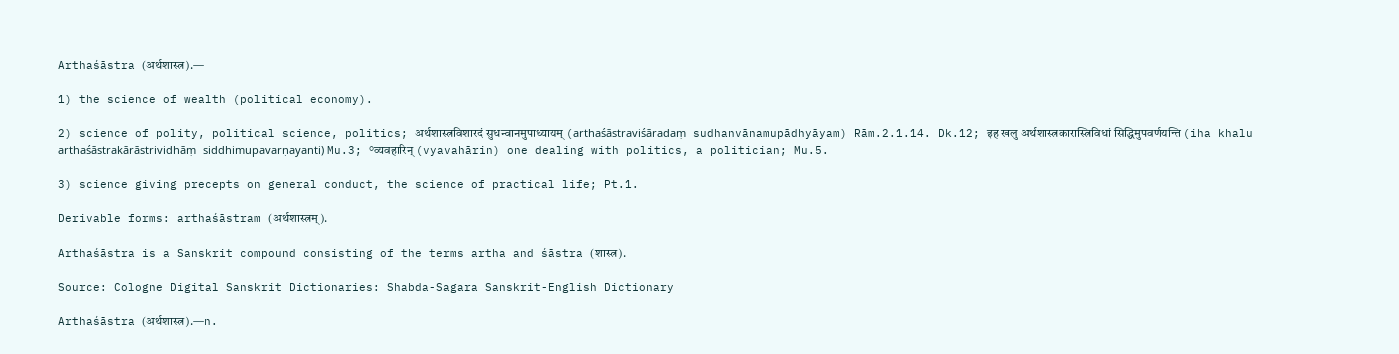Arthaśāstra (अर्थशास्त्र).—

1) the science of wealth (political economy).

2) science of polity, political science, politics; अर्थशास्त्रविशारदं सुधन्वानमुपाध्यायम् (arthaśāstraviśāradaṃ sudhanvānamupādhyāyam) Rām.2.1.14. Dk.12; इह खलु अर्थशास्त्रकारास्त्रिविधां सिद्धिमुपवर्णयन्ति (iha khalu arthaśāstrakārāstrividhāṃ siddhimupavarṇayanti) Mu.3; °व्यवहारिन् (vyavahārin) one dealing with politics, a politician; Mu.5.

3) science giving precepts on general conduct, the science of practical life; Pt.1.

Derivable forms: arthaśāstram (अर्थशास्त्रम्).

Arthaśāstra is a Sanskrit compound consisting of the terms artha and śāstra (शास्त्र).

Source: Cologne Digital Sanskrit Dictionaries: Shabda-Sagara Sanskrit-English Dictionary

Arthaśāstra (अर्थशास्त्र).—n.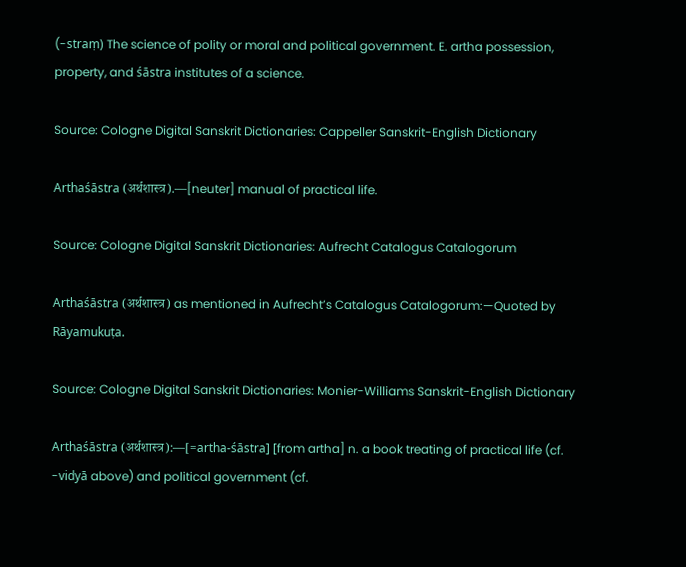(-straṃ) The science of polity or moral and political government. E. artha possession, property, and śāstra institutes of a science.

Source: Cologne Digital Sanskrit Dictionaries: Cappeller Sanskrit-English Dictionary

Arthaśāstra (अर्थशास्त्र).—[neuter] manual of practical life.

Source: Cologne Digital Sanskrit Dictionaries: Aufrecht Catalogus Catalogorum

Arthaśāstra (अर्थशास्त्र) as mentioned in Aufrecht’s Catalogus Catalogorum:—Quoted by Rāyamukuṭa.

Source: Cologne Digital Sanskrit Dictionaries: Monier-Williams Sanskrit-English Dictionary

Arthaśāstra (अर्थशास्त्र):—[=artha-śāstra] [from artha] n. a book treating of practical life (cf. -vidyā above) and political government (cf.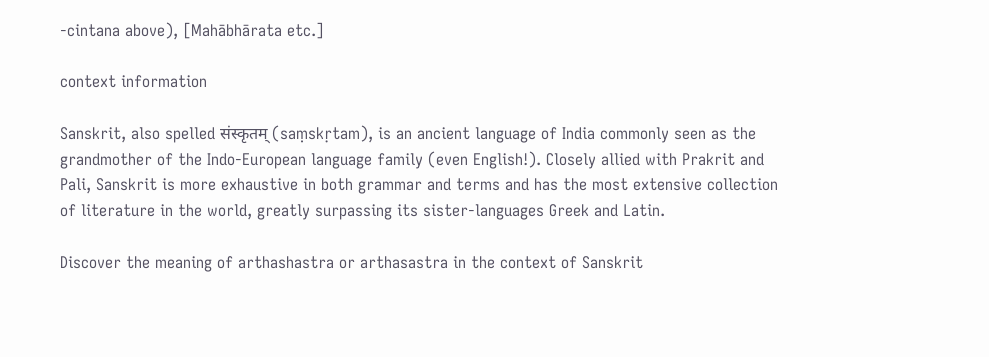-cintana above), [Mahābhārata etc.]

context information

Sanskrit, also spelled संस्कृतम् (saṃskṛtam), is an ancient language of India commonly seen as the grandmother of the Indo-European language family (even English!). Closely allied with Prakrit and Pali, Sanskrit is more exhaustive in both grammar and terms and has the most extensive collection of literature in the world, greatly surpassing its sister-languages Greek and Latin.

Discover the meaning of arthashastra or arthasastra in the context of Sanskrit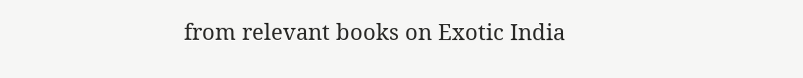from relevant books on Exotic India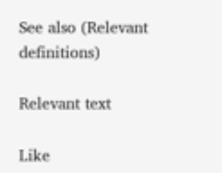See also (Relevant definitions)

Relevant text

Like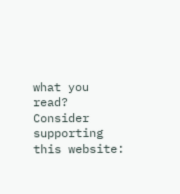what you read? Consider supporting this website: